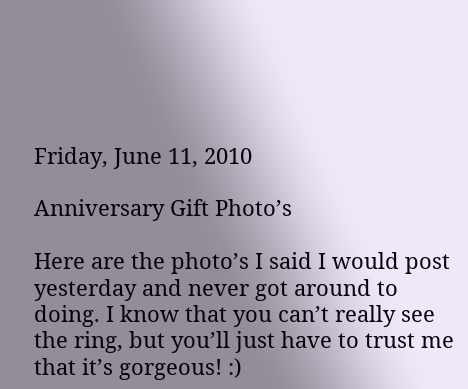Friday, June 11, 2010

Anniversary Gift Photo’s

Here are the photo’s I said I would post yesterday and never got around to doing. I know that you can’t really see the ring, but you’ll just have to trust me that it’s gorgeous! :)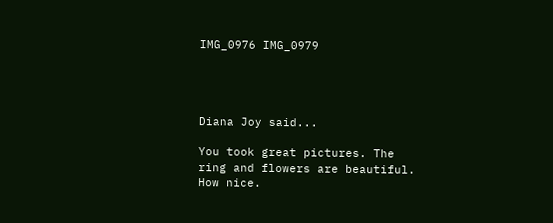IMG_0976 IMG_0979




Diana Joy said...

You took great pictures. The ring and flowers are beautiful. How nice.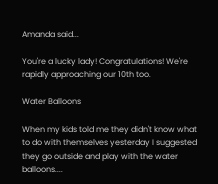Amanda said...

You're a lucky lady! Congratulations! We're rapidly approaching our 10th too.

Water Balloons

When my kids told me they didn't know what to do with themselves yesterday I suggested they go outside and play with the water balloons....